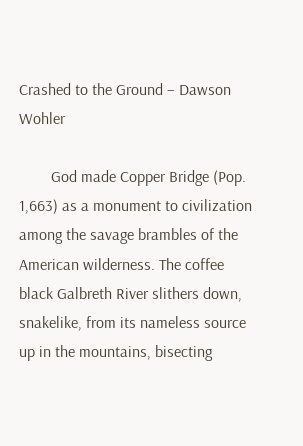Crashed to the Ground – Dawson Wohler

        God made Copper Bridge (Pop. 1,663) as a monument to civilization among the savage brambles of the American wilderness. The coffee black Galbreth River slithers down, snakelike, from its nameless source up in the mountains, bisecting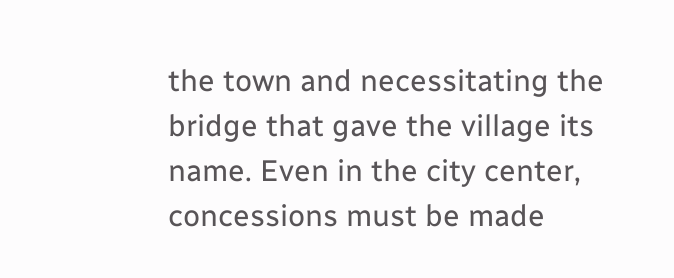the town and necessitating the bridge that gave the village its name. Even in the city center, concessions must be made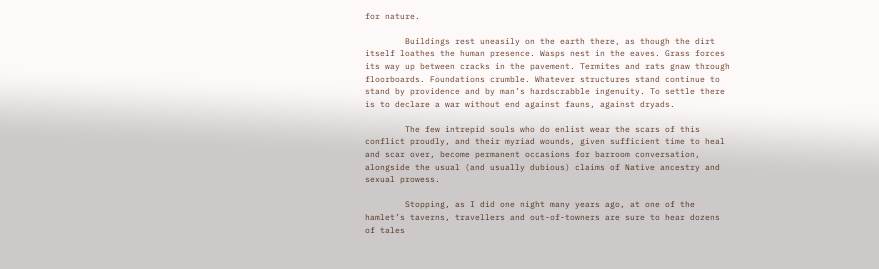for nature.

        Buildings rest uneasily on the earth there, as though the dirt itself loathes the human presence. Wasps nest in the eaves. Grass forces its way up between cracks in the pavement. Termites and rats gnaw through floorboards. Foundations crumble. Whatever structures stand continue to stand by providence and by man’s hardscrabble ingenuity. To settle there is to declare a war without end against fauns, against dryads.

        The few intrepid souls who do enlist wear the scars of this conflict proudly, and their myriad wounds, given sufficient time to heal and scar over, become permanent occasions for barroom conversation, alongside the usual (and usually dubious) claims of Native ancestry and sexual prowess.

        Stopping, as I did one night many years ago, at one of the hamlet’s taverns, travellers and out-of-towners are sure to hear dozens of tales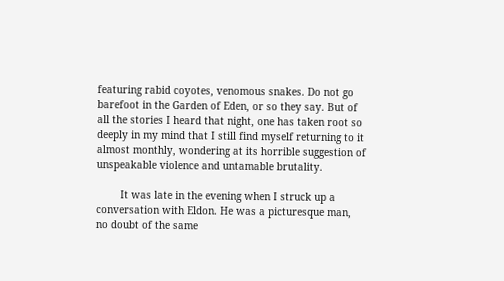featuring rabid coyotes, venomous snakes. Do not go barefoot in the Garden of Eden, or so they say. But of all the stories I heard that night, one has taken root so deeply in my mind that I still find myself returning to it almost monthly, wondering at its horrible suggestion of unspeakable violence and untamable brutality.

        It was late in the evening when I struck up a conversation with Eldon. He was a picturesque man, no doubt of the same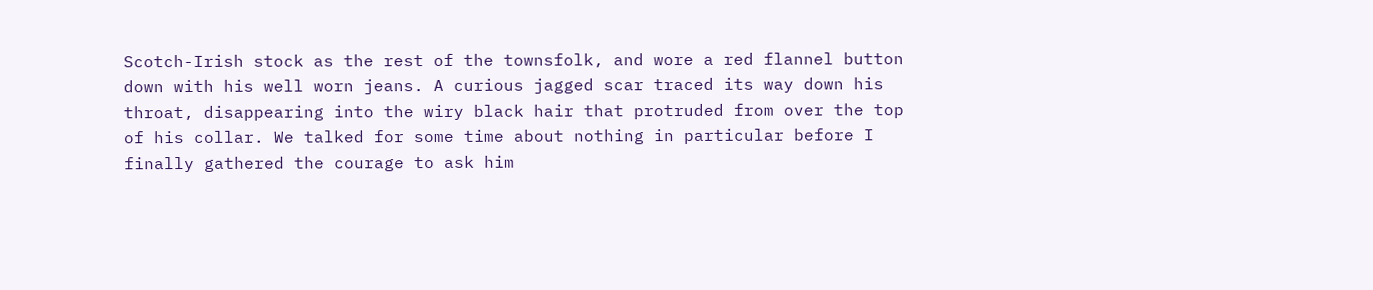Scotch-Irish stock as the rest of the townsfolk, and wore a red flannel button down with his well worn jeans. A curious jagged scar traced its way down his throat, disappearing into the wiry black hair that protruded from over the top of his collar. We talked for some time about nothing in particular before I finally gathered the courage to ask him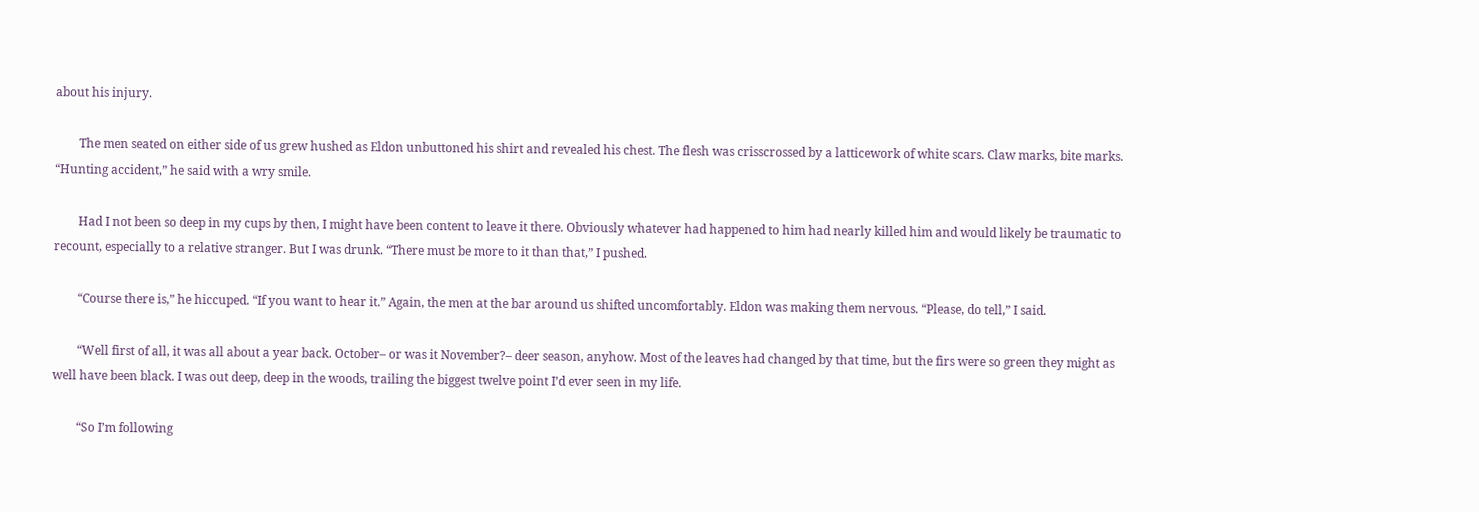about his injury.

        The men seated on either side of us grew hushed as Eldon unbuttoned his shirt and revealed his chest. The flesh was crisscrossed by a latticework of white scars. Claw marks, bite marks. “Hunting accident,” he said with a wry smile.

        Had I not been so deep in my cups by then, I might have been content to leave it there. Obviously whatever had happened to him had nearly killed him and would likely be traumatic to recount, especially to a relative stranger. But I was drunk. “There must be more to it than that,” I pushed.

        “Course there is,” he hiccuped. “If you want to hear it.” Again, the men at the bar around us shifted uncomfortably. Eldon was making them nervous. “Please, do tell,” I said.

        “Well first of all, it was all about a year back. October– or was it November?– deer season, anyhow. Most of the leaves had changed by that time, but the firs were so green they might as well have been black. I was out deep, deep in the woods, trailing the biggest twelve point I’d ever seen in my life.

        “So I’m following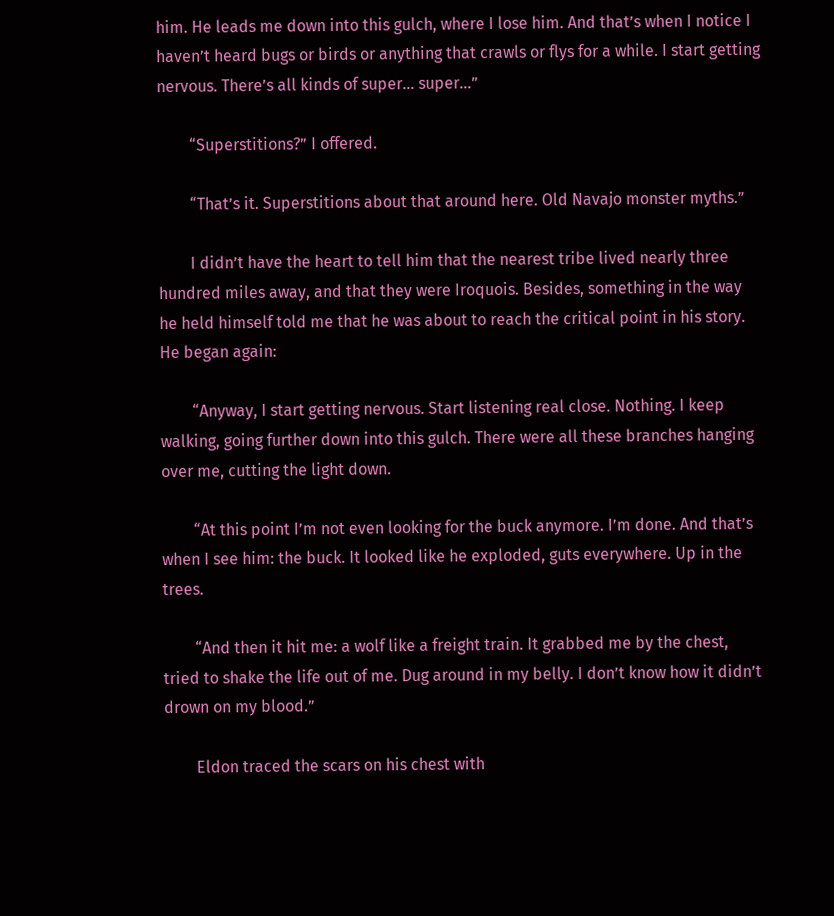him. He leads me down into this gulch, where I lose him. And that’s when I notice I haven’t heard bugs or birds or anything that crawls or flys for a while. I start getting nervous. There’s all kinds of super… super…”

        “Superstitions?” I offered.

        “That’s it. Superstitions about that around here. Old Navajo monster myths.”

        I didn’t have the heart to tell him that the nearest tribe lived nearly three hundred miles away, and that they were Iroquois. Besides, something in the way he held himself told me that he was about to reach the critical point in his story. He began again:

        “Anyway, I start getting nervous. Start listening real close. Nothing. I keep walking, going further down into this gulch. There were all these branches hanging over me, cutting the light down.

        “At this point I’m not even looking for the buck anymore. I’m done. And that’s when I see him: the buck. It looked like he exploded, guts everywhere. Up in the trees.

        “And then it hit me: a wolf like a freight train. It grabbed me by the chest, tried to shake the life out of me. Dug around in my belly. I don’t know how it didn’t drown on my blood.”

        Eldon traced the scars on his chest with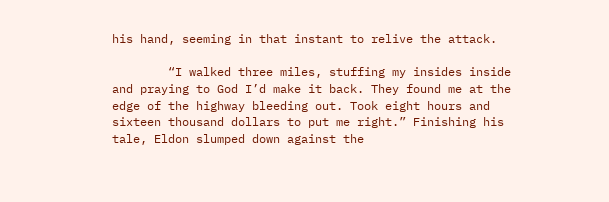his hand, seeming in that instant to relive the attack.

        “I walked three miles, stuffing my insides inside and praying to God I’d make it back. They found me at the edge of the highway bleeding out. Took eight hours and sixteen thousand dollars to put me right.” Finishing his tale, Eldon slumped down against the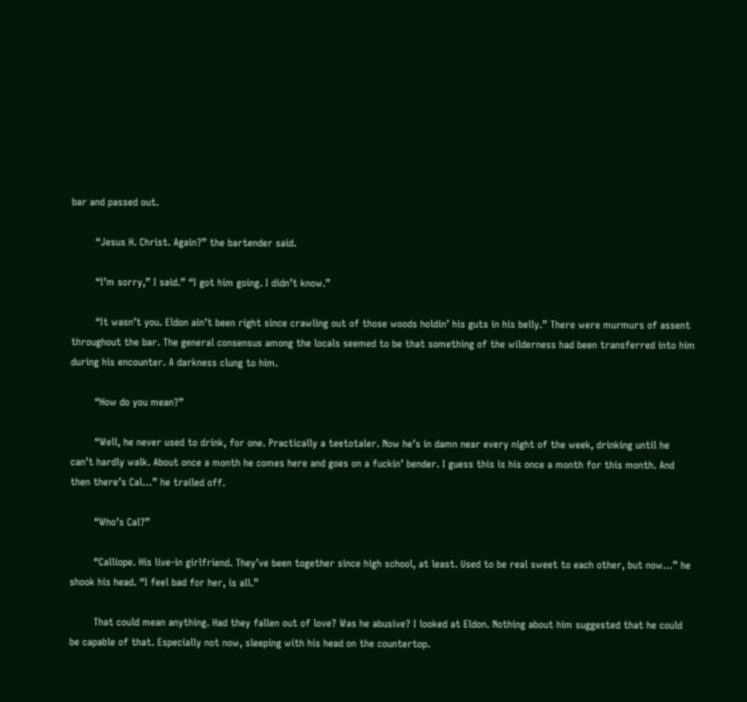bar and passed out.

        “Jesus H. Christ. Again?” the bartender said.

        “I’m sorry,” I said.” “I got him going. I didn’t know.”

        “It wasn’t you. Eldon ain’t been right since crawling out of those woods holdin’ his guts in his belly.” There were murmurs of assent throughout the bar. The general consensus among the locals seemed to be that something of the wilderness had been transferred into him during his encounter. A darkness clung to him.

        “How do you mean?”

        “Well, he never used to drink, for one. Practically a teetotaler. Now he’s in damn near every night of the week, drinking until he can’t hardly walk. About once a month he comes here and goes on a fuckin’ bender. I guess this is his once a month for this month. And then there’s Cal…” he trailed off.

        “Who’s Cal?”

        “Calliope. His live-in girlfriend. They’ve been together since high school, at least. Used to be real sweet to each other, but now…” he shook his head. “I feel bad for her, is all.”

        That could mean anything. Had they fallen out of love? Was he abusive? I looked at Eldon. Nothing about him suggested that he could be capable of that. Especially not now, sleeping with his head on the countertop.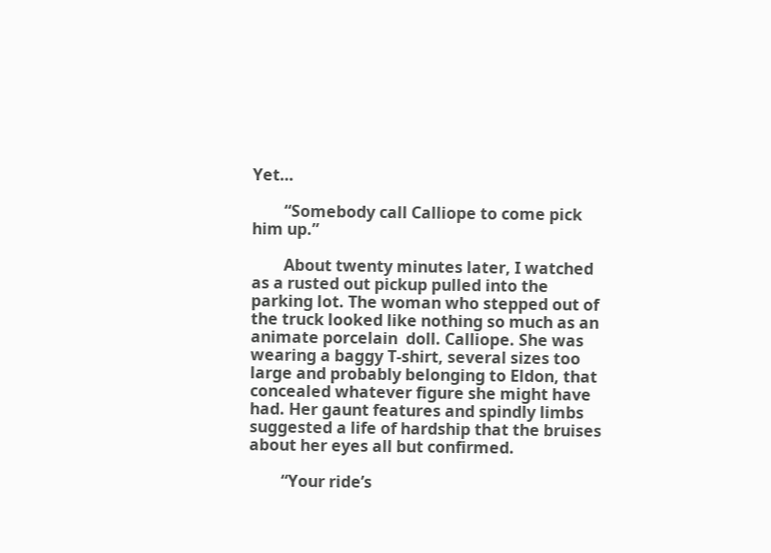Yet…

        “Somebody call Calliope to come pick him up.”

        About twenty minutes later, I watched as a rusted out pickup pulled into the parking lot. The woman who stepped out of the truck looked like nothing so much as an animate porcelain  doll. Calliope. She was wearing a baggy T-shirt, several sizes too large and probably belonging to Eldon, that concealed whatever figure she might have had. Her gaunt features and spindly limbs suggested a life of hardship that the bruises about her eyes all but confirmed.

        “Your ride’s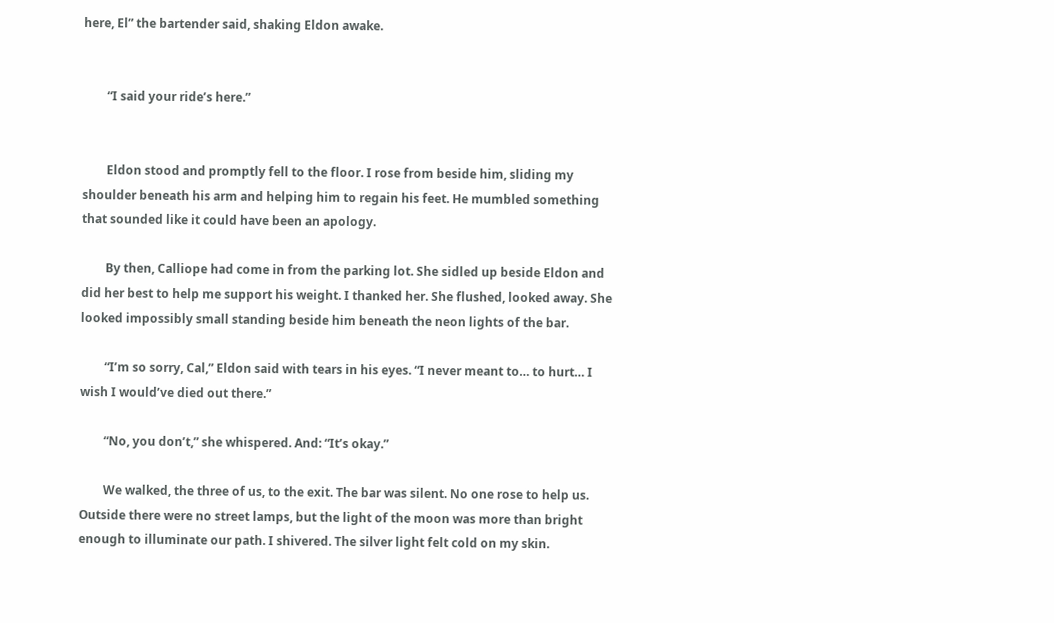here, El” the bartender said, shaking Eldon awake.


        “I said your ride’s here.”


        Eldon stood and promptly fell to the floor. I rose from beside him, sliding my shoulder beneath his arm and helping him to regain his feet. He mumbled something that sounded like it could have been an apology.

        By then, Calliope had come in from the parking lot. She sidled up beside Eldon and did her best to help me support his weight. I thanked her. She flushed, looked away. She looked impossibly small standing beside him beneath the neon lights of the bar.

        “I’m so sorry, Cal,” Eldon said with tears in his eyes. “I never meant to… to hurt… I wish I would’ve died out there.”

        “No, you don’t,” she whispered. And: “It’s okay.”

        We walked, the three of us, to the exit. The bar was silent. No one rose to help us. Outside there were no street lamps, but the light of the moon was more than bright enough to illuminate our path. I shivered. The silver light felt cold on my skin.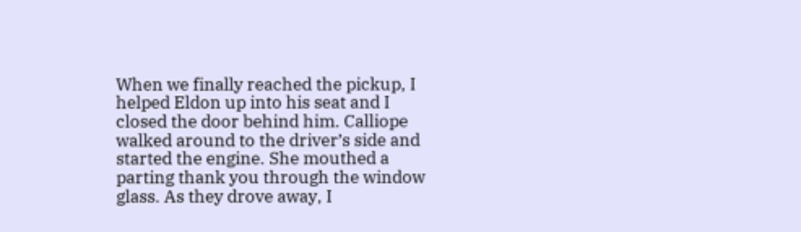When we finally reached the pickup, I helped Eldon up into his seat and I closed the door behind him. Calliope walked around to the driver’s side and started the engine. She mouthed a parting thank you through the window glass. As they drove away, I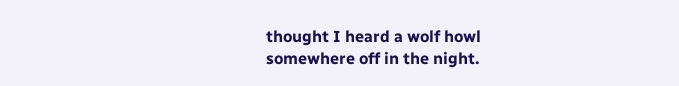thought I heard a wolf howl somewhere off in the night.